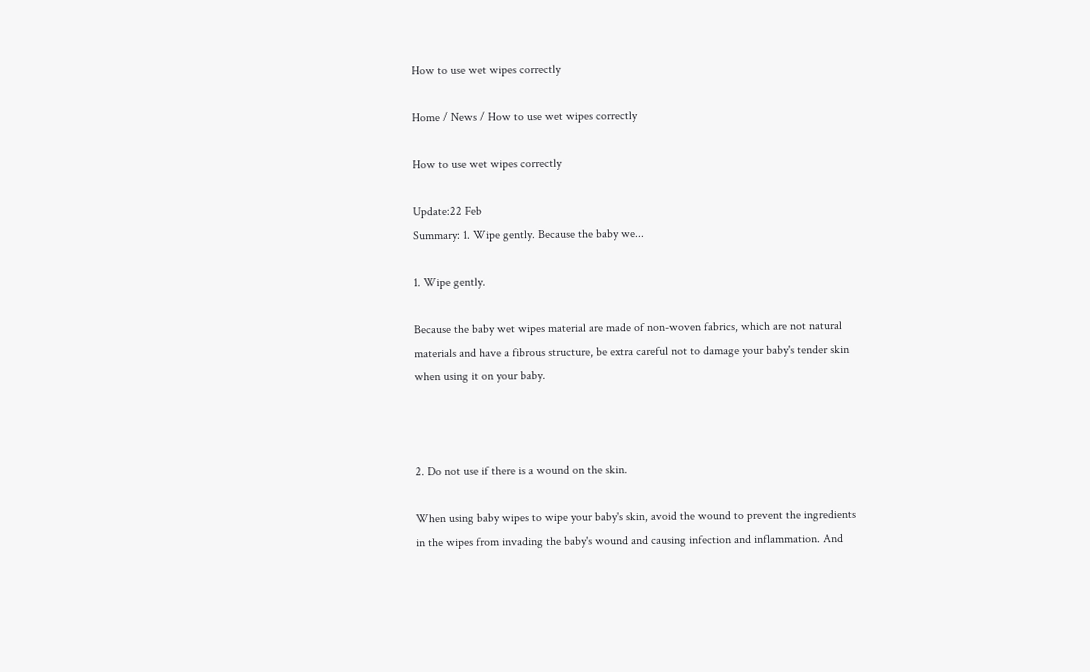How to use wet wipes correctly

Home / News / How to use wet wipes correctly

How to use wet wipes correctly

Update:22 Feb
Summary: 1. Wipe gently. Because the baby we...

1. Wipe gently.

Because the baby wet wipes material are made of non-woven fabrics, which are not natural materials and have a fibrous structure, be extra careful not to damage your baby's tender skin when using it on your baby.



2. Do not use if there is a wound on the skin.

When using baby wipes to wipe your baby's skin, avoid the wound to prevent the ingredients in the wipes from invading the baby's wound and causing infection and inflammation. And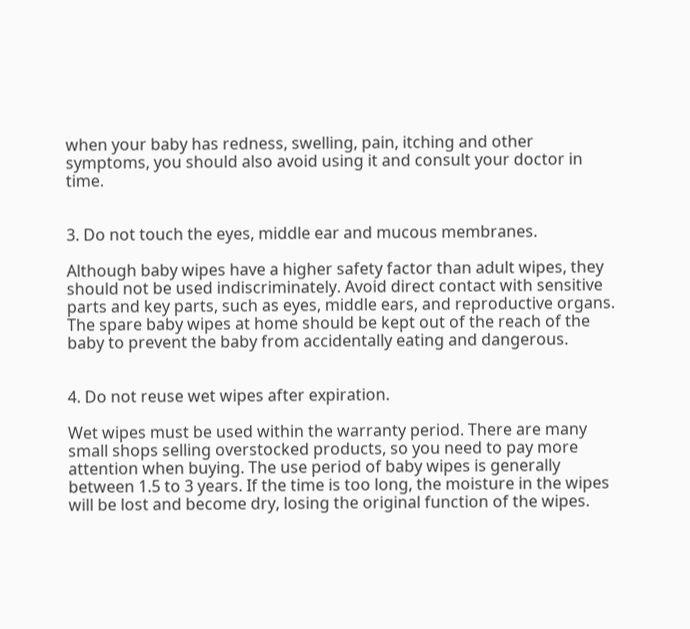when your baby has redness, swelling, pain, itching and other symptoms, you should also avoid using it and consult your doctor in time.


3. Do not touch the eyes, middle ear and mucous membranes.

Although baby wipes have a higher safety factor than adult wipes, they should not be used indiscriminately. Avoid direct contact with sensitive parts and key parts, such as eyes, middle ears, and reproductive organs. The spare baby wipes at home should be kept out of the reach of the baby to prevent the baby from accidentally eating and dangerous.


4. Do not reuse wet wipes after expiration.

Wet wipes must be used within the warranty period. There are many small shops selling overstocked products, so you need to pay more attention when buying. The use period of baby wipes is generally between 1.5 to 3 years. If the time is too long, the moisture in the wipes will be lost and become dry, losing the original function of the wipes.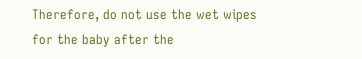Therefore, do not use the wet wipes for the baby after the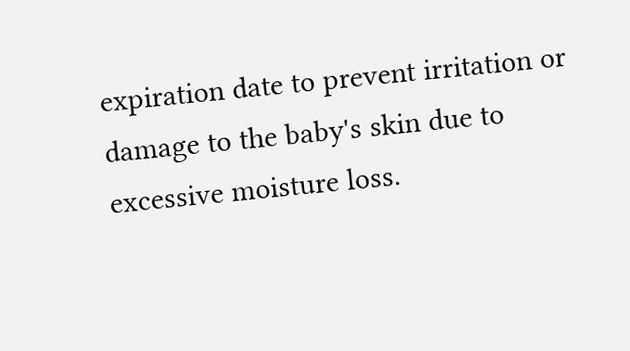expiration date to prevent irritation or damage to the baby's skin due to excessive moisture loss.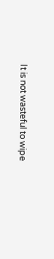It is not wasteful to wipe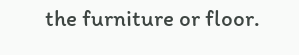the furniture or floor.